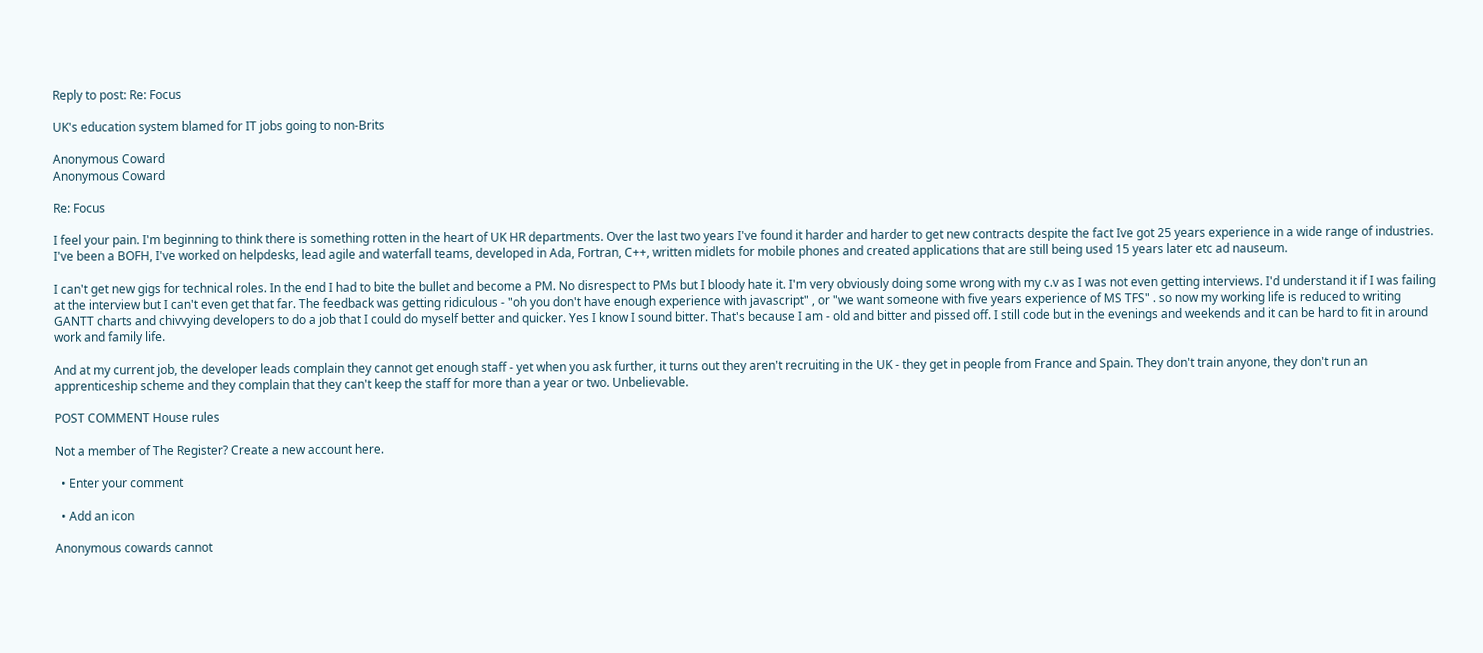Reply to post: Re: Focus

UK's education system blamed for IT jobs going to non-Brits

Anonymous Coward
Anonymous Coward

Re: Focus

I feel your pain. I'm beginning to think there is something rotten in the heart of UK HR departments. Over the last two years I've found it harder and harder to get new contracts despite the fact Ive got 25 years experience in a wide range of industries. I've been a BOFH, I've worked on helpdesks, lead agile and waterfall teams, developed in Ada, Fortran, C++, written midlets for mobile phones and created applications that are still being used 15 years later etc ad nauseum.

I can't get new gigs for technical roles. In the end I had to bite the bullet and become a PM. No disrespect to PMs but I bloody hate it. I'm very obviously doing some wrong with my c.v as I was not even getting interviews. I'd understand it if I was failing at the interview but I can't even get that far. The feedback was getting ridiculous - "oh you don't have enough experience with javascript" , or "we want someone with five years experience of MS TFS" . so now my working life is reduced to writing GANTT charts and chivvying developers to do a job that I could do myself better and quicker. Yes I know I sound bitter. That's because I am - old and bitter and pissed off. I still code but in the evenings and weekends and it can be hard to fit in around work and family life.

And at my current job, the developer leads complain they cannot get enough staff - yet when you ask further, it turns out they aren't recruiting in the UK - they get in people from France and Spain. They don't train anyone, they don't run an apprenticeship scheme and they complain that they can't keep the staff for more than a year or two. Unbelievable.

POST COMMENT House rules

Not a member of The Register? Create a new account here.

  • Enter your comment

  • Add an icon

Anonymous cowards cannot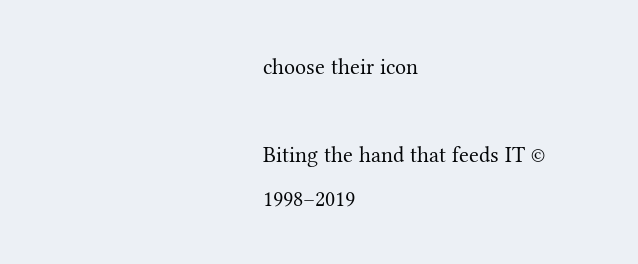choose their icon

Biting the hand that feeds IT © 1998–2019